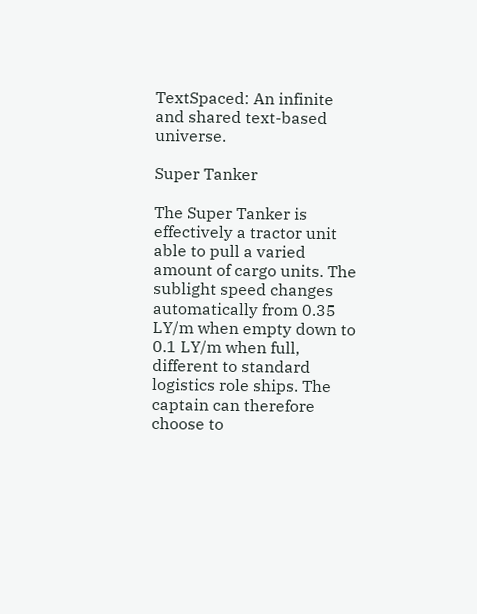TextSpaced: An infinite and shared text-based universe.

Super Tanker

The Super Tanker is effectively a tractor unit able to pull a varied amount of cargo units. The sublight speed changes automatically from 0.35 LY/m when empty down to 0.1 LY/m when full, different to standard logistics role ships. The captain can therefore choose to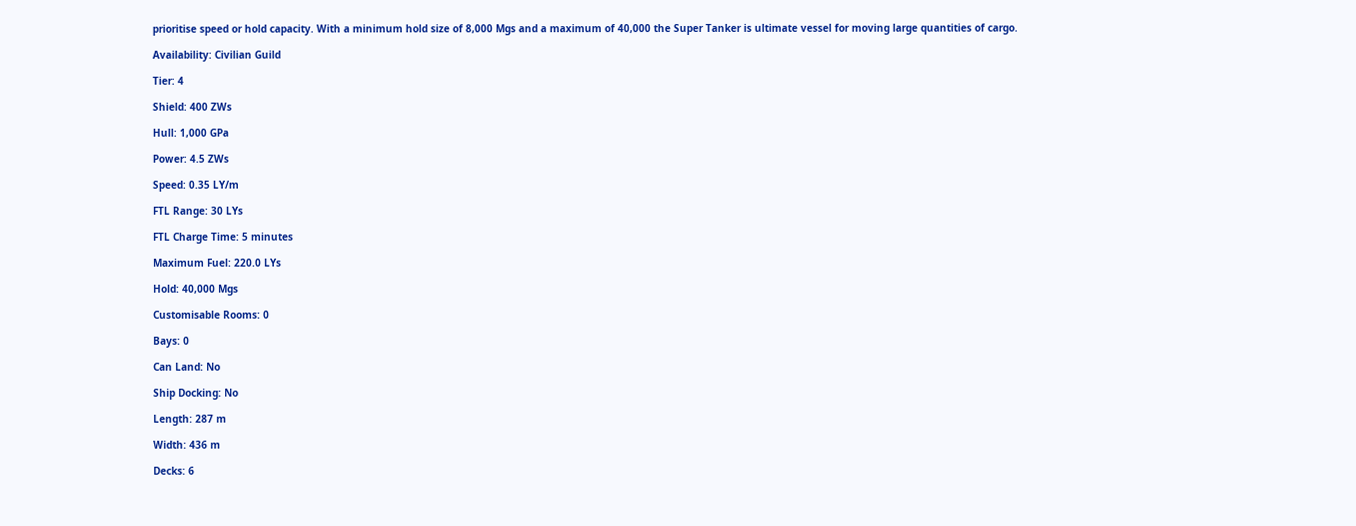prioritise speed or hold capacity. With a minimum hold size of 8,000 Mgs and a maximum of 40,000 the Super Tanker is ultimate vessel for moving large quantities of cargo.

Availability: Civilian Guild

Tier: 4

Shield: 400 ZWs

Hull: 1,000 GPa

Power: 4.5 ZWs

Speed: 0.35 LY/m

FTL Range: 30 LYs

FTL Charge Time: 5 minutes

Maximum Fuel: 220.0 LYs

Hold: 40,000 Mgs

Customisable Rooms: 0

Bays: 0

Can Land: No

Ship Docking: No

Length: 287 m

Width: 436 m

Decks: 6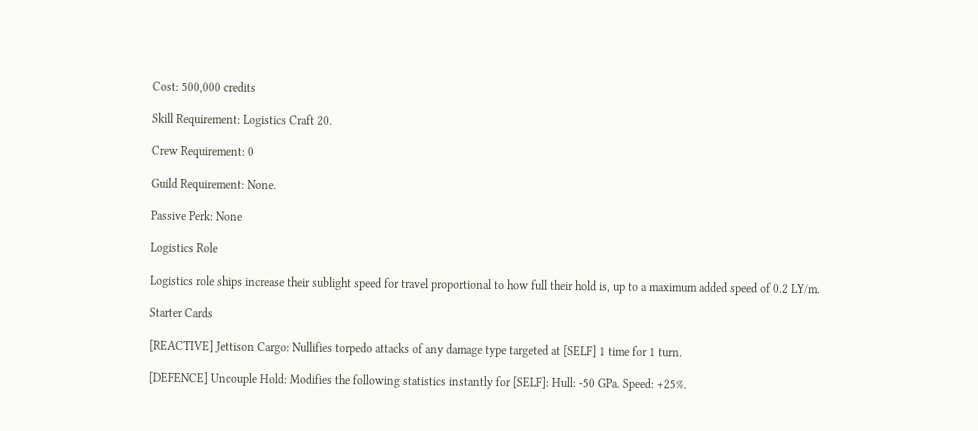Cost: 500,000 credits

Skill Requirement: Logistics Craft 20.

Crew Requirement: 0

Guild Requirement: None.

Passive Perk: None

Logistics Role

Logistics role ships increase their sublight speed for travel proportional to how full their hold is, up to a maximum added speed of 0.2 LY/m.

Starter Cards

[REACTIVE] Jettison Cargo: Nullifies torpedo attacks of any damage type targeted at [SELF] 1 time for 1 turn.

[DEFENCE] Uncouple Hold: Modifies the following statistics instantly for [SELF]: Hull: -50 GPa. Speed: +25%.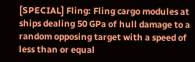[SPECIAL] Fling: Fling cargo modules at ships dealing 50 GPa of hull damage to a random opposing target with a speed of less than or equal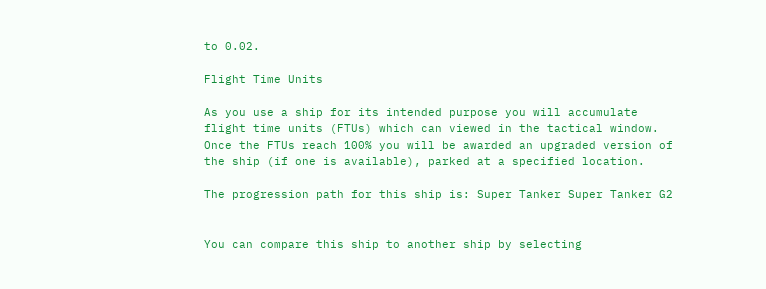to 0.02.

Flight Time Units

As you use a ship for its intended purpose you will accumulate flight time units (FTUs) which can viewed in the tactical window. Once the FTUs reach 100% you will be awarded an upgraded version of the ship (if one is available), parked at a specified location.

The progression path for this ship is: Super Tanker Super Tanker G2


You can compare this ship to another ship by selecting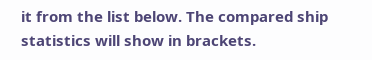it from the list below. The compared ship statistics will show in brackets.